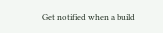Get notified when a build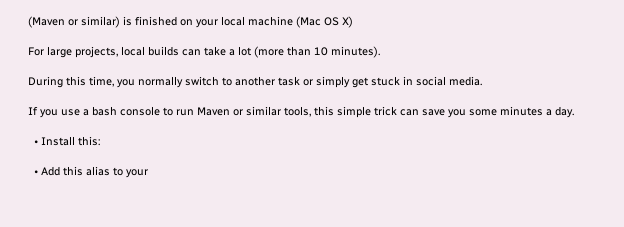(Maven or similar) is finished on your local machine (Mac OS X)

For large projects, local builds can take a lot (more than 10 minutes).

During this time, you normally switch to another task or simply get stuck in social media.

If you use a bash console to run Maven or similar tools, this simple trick can save you some minutes a day.

  • Install this:

  • Add this alias to your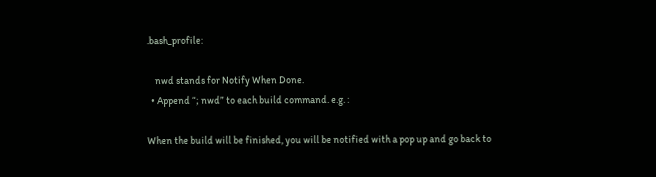.bash_profile:

    nwd stands for Notify When Done.
  • Append “; nwd” to each build command. e.g. :

When the build will be finished, you will be notified with a pop up and go back to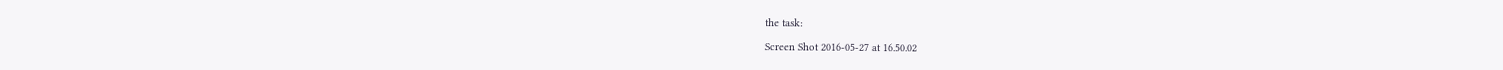the task:

Screen Shot 2016-05-27 at 16.50.02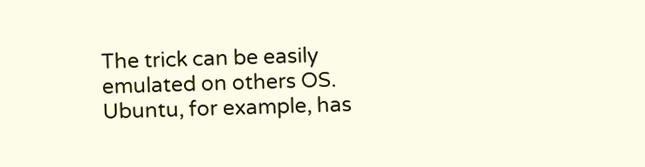The trick can be easily emulated on others OS. Ubuntu, for example, has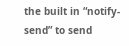the built in “notify-send” to send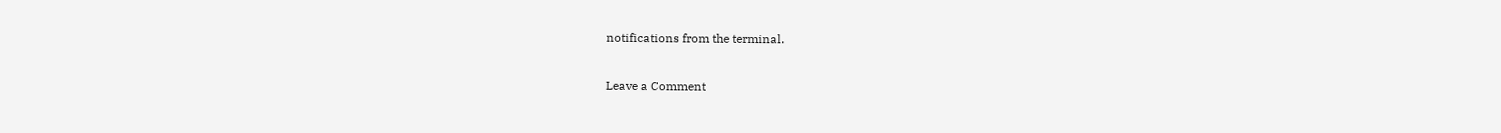notifications from the terminal.

Leave a Comment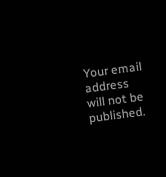Your email address will not be published.